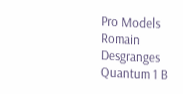Pro Models Romain Desgranges Quantum 1 B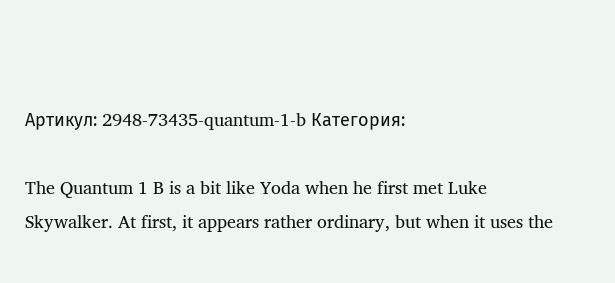Артикул: 2948-73435-quantum-1-b Категория:

The Quantum 1 B is a bit like Yoda when he first met Luke Skywalker. At first, it appears rather ordinary, but when it uses the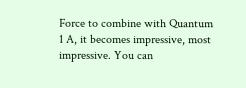Force to combine with Quantum 1 A, it becomes impressive, most impressive. You can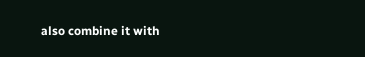also combine it with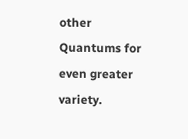other Quantums for even greater variety.